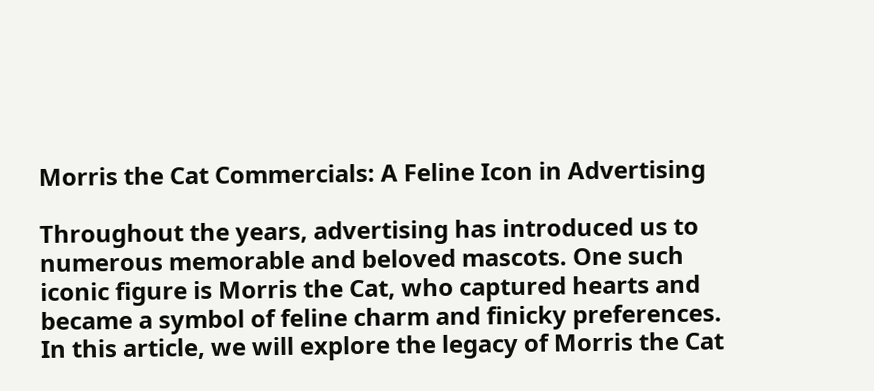Morris the Cat Commercials: A Feline Icon in Advertising

Throughout the years, advertising has introduced us to numerous memorable and beloved mascots. One such iconic figure is Morris the Cat, who captured hearts and became a symbol of feline charm and finicky preferences. In this article, we will explore the legacy of Morris the Cat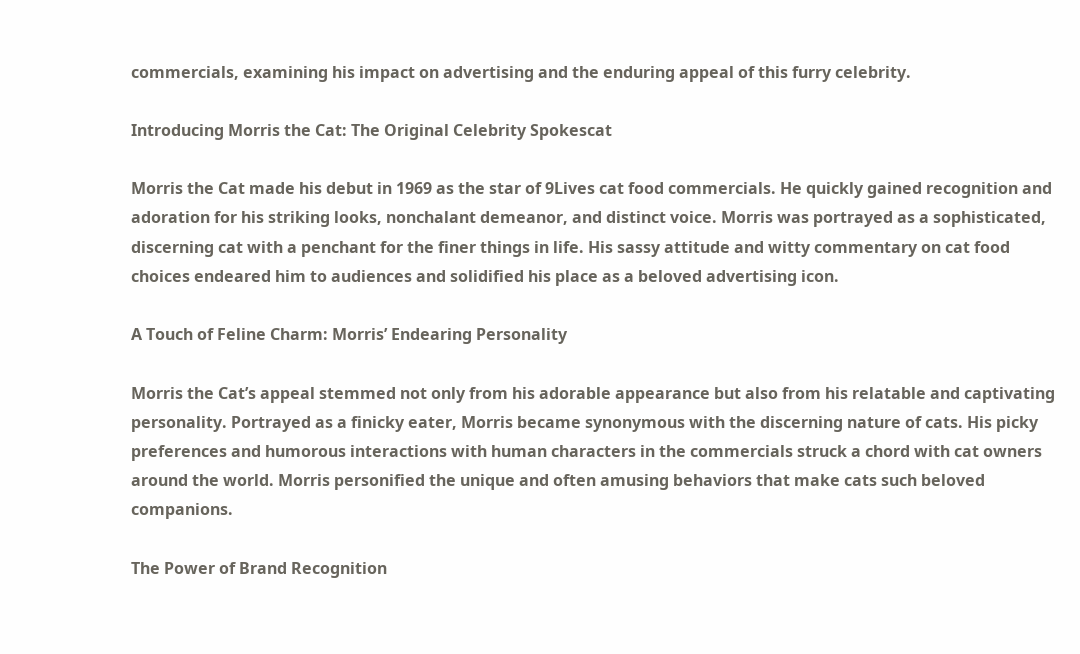commercials, examining his impact on advertising and the enduring appeal of this furry celebrity.

Introducing Morris the Cat: The Original Celebrity Spokescat

Morris the Cat made his debut in 1969 as the star of 9Lives cat food commercials. He quickly gained recognition and adoration for his striking looks, nonchalant demeanor, and distinct voice. Morris was portrayed as a sophisticated, discerning cat with a penchant for the finer things in life. His sassy attitude and witty commentary on cat food choices endeared him to audiences and solidified his place as a beloved advertising icon.

A Touch of Feline Charm: Morris’ Endearing Personality

Morris the Cat’s appeal stemmed not only from his adorable appearance but also from his relatable and captivating personality. Portrayed as a finicky eater, Morris became synonymous with the discerning nature of cats. His picky preferences and humorous interactions with human characters in the commercials struck a chord with cat owners around the world. Morris personified the unique and often amusing behaviors that make cats such beloved companions.

The Power of Brand Recognition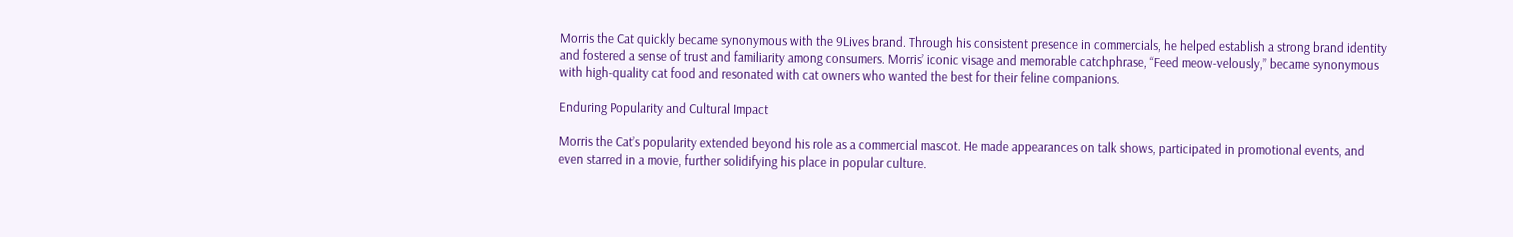Morris the Cat quickly became synonymous with the 9Lives brand. Through his consistent presence in commercials, he helped establish a strong brand identity and fostered a sense of trust and familiarity among consumers. Morris’ iconic visage and memorable catchphrase, “Feed meow-velously,” became synonymous with high-quality cat food and resonated with cat owners who wanted the best for their feline companions.

Enduring Popularity and Cultural Impact

Morris the Cat’s popularity extended beyond his role as a commercial mascot. He made appearances on talk shows, participated in promotional events, and even starred in a movie, further solidifying his place in popular culture.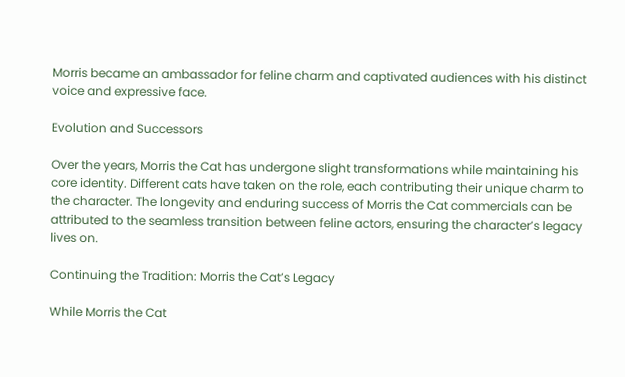Morris became an ambassador for feline charm and captivated audiences with his distinct voice and expressive face.

Evolution and Successors

Over the years, Morris the Cat has undergone slight transformations while maintaining his core identity. Different cats have taken on the role, each contributing their unique charm to the character. The longevity and enduring success of Morris the Cat commercials can be attributed to the seamless transition between feline actors, ensuring the character’s legacy lives on.

Continuing the Tradition: Morris the Cat’s Legacy

While Morris the Cat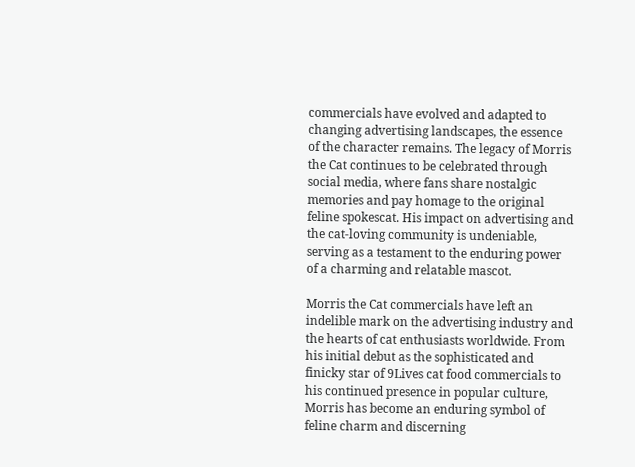commercials have evolved and adapted to changing advertising landscapes, the essence of the character remains. The legacy of Morris the Cat continues to be celebrated through social media, where fans share nostalgic memories and pay homage to the original feline spokescat. His impact on advertising and the cat-loving community is undeniable, serving as a testament to the enduring power of a charming and relatable mascot.

Morris the Cat commercials have left an indelible mark on the advertising industry and the hearts of cat enthusiasts worldwide. From his initial debut as the sophisticated and finicky star of 9Lives cat food commercials to his continued presence in popular culture, Morris has become an enduring symbol of feline charm and discerning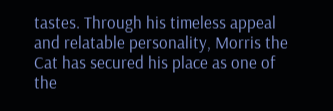tastes. Through his timeless appeal and relatable personality, Morris the Cat has secured his place as one of the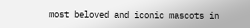most beloved and iconic mascots in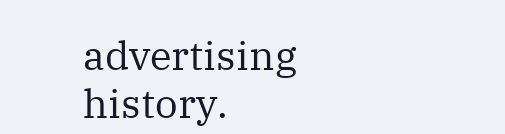advertising history.